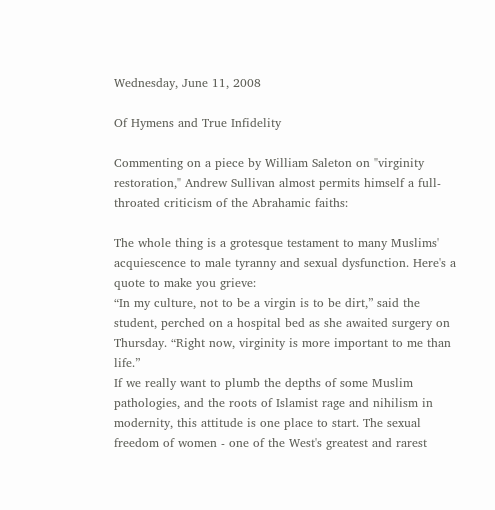Wednesday, June 11, 2008

Of Hymens and True Infidelity

Commenting on a piece by William Saleton on "virginity restoration," Andrew Sullivan almost permits himself a full-throated criticism of the Abrahamic faiths:

The whole thing is a grotesque testament to many Muslims' acquiescence to male tyranny and sexual dysfunction. Here's a quote to make you grieve:
“In my culture, not to be a virgin is to be dirt,” said the student, perched on a hospital bed as she awaited surgery on Thursday. “Right now, virginity is more important to me than life.”
If we really want to plumb the depths of some Muslim pathologies, and the roots of Islamist rage and nihilism in modernity, this attitude is one place to start. The sexual freedom of women - one of the West's greatest and rarest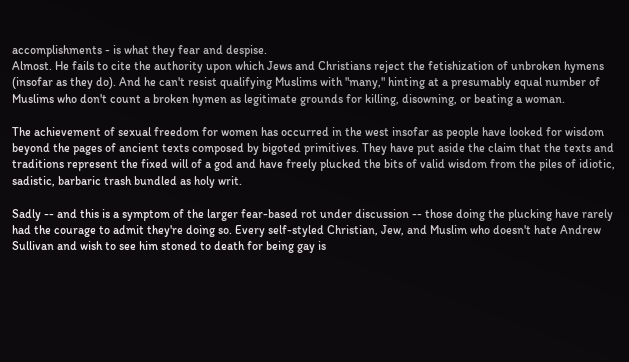accomplishments - is what they fear and despise.
Almost. He fails to cite the authority upon which Jews and Christians reject the fetishization of unbroken hymens (insofar as they do). And he can't resist qualifying Muslims with "many," hinting at a presumably equal number of Muslims who don't count a broken hymen as legitimate grounds for killing, disowning, or beating a woman.

The achievement of sexual freedom for women has occurred in the west insofar as people have looked for wisdom beyond the pages of ancient texts composed by bigoted primitives. They have put aside the claim that the texts and traditions represent the fixed will of a god and have freely plucked the bits of valid wisdom from the piles of idiotic, sadistic, barbaric trash bundled as holy writ.

Sadly -- and this is a symptom of the larger fear-based rot under discussion -- those doing the plucking have rarely had the courage to admit they're doing so. Every self-styled Christian, Jew, and Muslim who doesn't hate Andrew Sullivan and wish to see him stoned to death for being gay is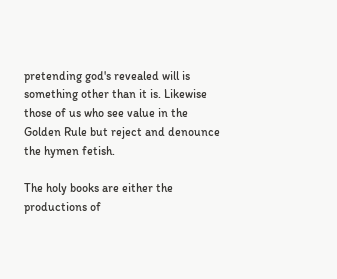pretending god's revealed will is something other than it is. Likewise those of us who see value in the Golden Rule but reject and denounce the hymen fetish.

The holy books are either the productions of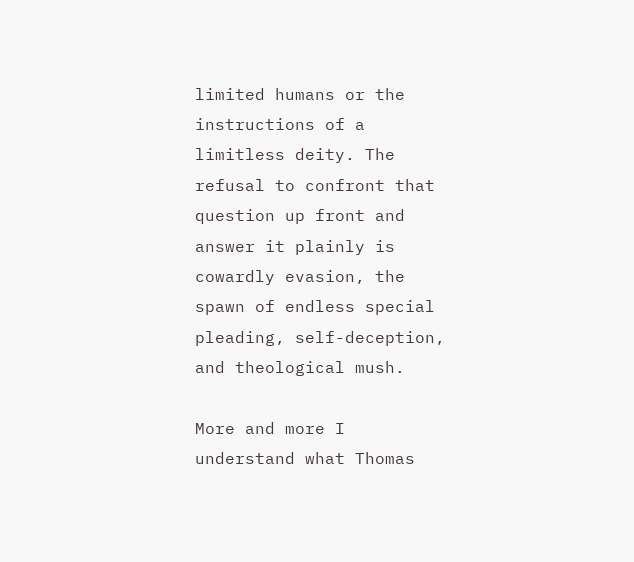limited humans or the instructions of a limitless deity. The refusal to confront that question up front and answer it plainly is cowardly evasion, the spawn of endless special pleading, self-deception, and theological mush.

More and more I understand what Thomas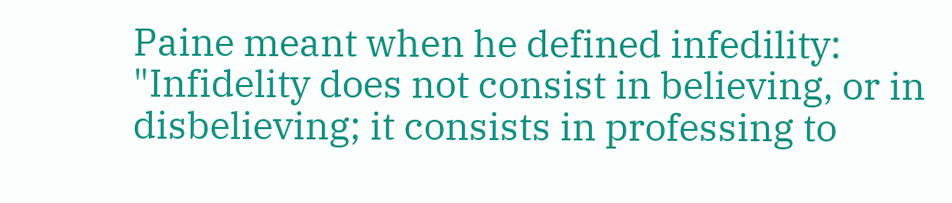Paine meant when he defined infedility: "Infidelity does not consist in believing, or in disbelieving; it consists in professing to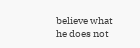believe what he does not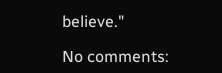believe."

No comments: